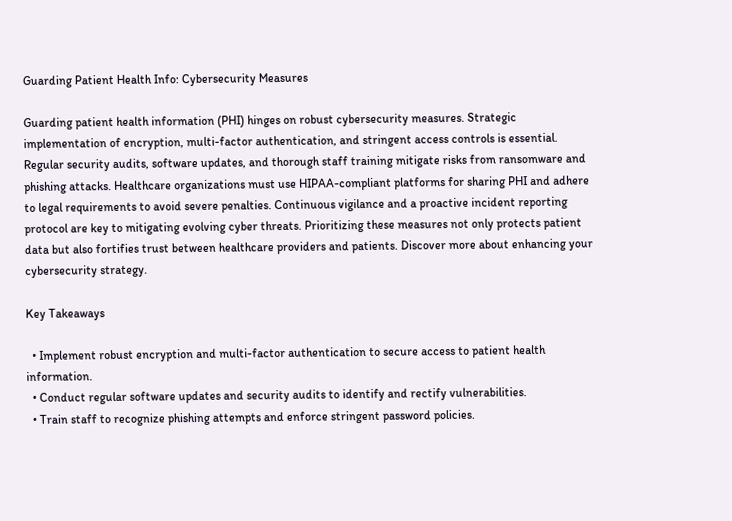Guarding Patient Health Info: Cybersecurity Measures

Guarding patient health information (PHI) hinges on robust cybersecurity measures. Strategic implementation of encryption, multi-factor authentication, and stringent access controls is essential. Regular security audits, software updates, and thorough staff training mitigate risks from ransomware and phishing attacks. Healthcare organizations must use HIPAA-compliant platforms for sharing PHI and adhere to legal requirements to avoid severe penalties. Continuous vigilance and a proactive incident reporting protocol are key to mitigating evolving cyber threats. Prioritizing these measures not only protects patient data but also fortifies trust between healthcare providers and patients. Discover more about enhancing your cybersecurity strategy.

Key Takeaways

  • Implement robust encryption and multi-factor authentication to secure access to patient health information.
  • Conduct regular software updates and security audits to identify and rectify vulnerabilities.
  • Train staff to recognize phishing attempts and enforce stringent password policies.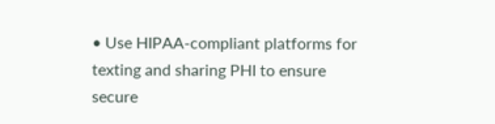• Use HIPAA-compliant platforms for texting and sharing PHI to ensure secure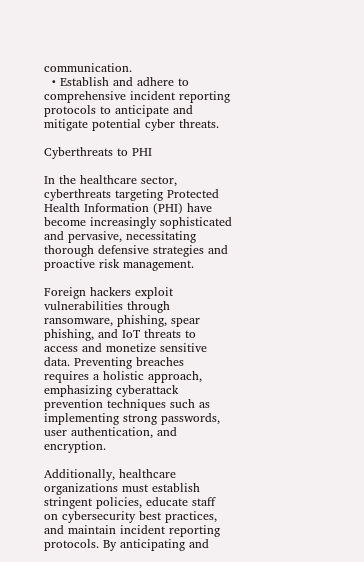communication.
  • Establish and adhere to comprehensive incident reporting protocols to anticipate and mitigate potential cyber threats.

Cyberthreats to PHI

In the healthcare sector, cyberthreats targeting Protected Health Information (PHI) have become increasingly sophisticated and pervasive, necessitating thorough defensive strategies and proactive risk management.

Foreign hackers exploit vulnerabilities through ransomware, phishing, spear phishing, and IoT threats to access and monetize sensitive data. Preventing breaches requires a holistic approach, emphasizing cyberattack prevention techniques such as implementing strong passwords, user authentication, and encryption.

Additionally, healthcare organizations must establish stringent policies, educate staff on cybersecurity best practices, and maintain incident reporting protocols. By anticipating and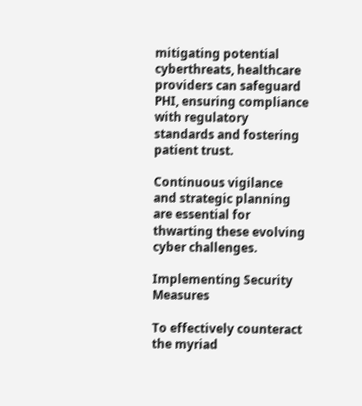mitigating potential cyberthreats, healthcare providers can safeguard PHI, ensuring compliance with regulatory standards and fostering patient trust.

Continuous vigilance and strategic planning are essential for thwarting these evolving cyber challenges.

Implementing Security Measures

To effectively counteract the myriad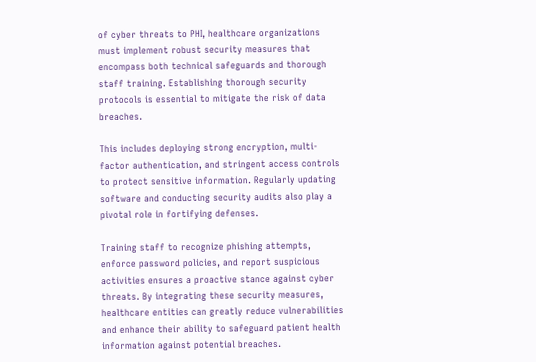of cyber threats to PHI, healthcare organizations must implement robust security measures that encompass both technical safeguards and thorough staff training. Establishing thorough security protocols is essential to mitigate the risk of data breaches.

This includes deploying strong encryption, multi-factor authentication, and stringent access controls to protect sensitive information. Regularly updating software and conducting security audits also play a pivotal role in fortifying defenses.

Training staff to recognize phishing attempts, enforce password policies, and report suspicious activities ensures a proactive stance against cyber threats. By integrating these security measures, healthcare entities can greatly reduce vulnerabilities and enhance their ability to safeguard patient health information against potential breaches.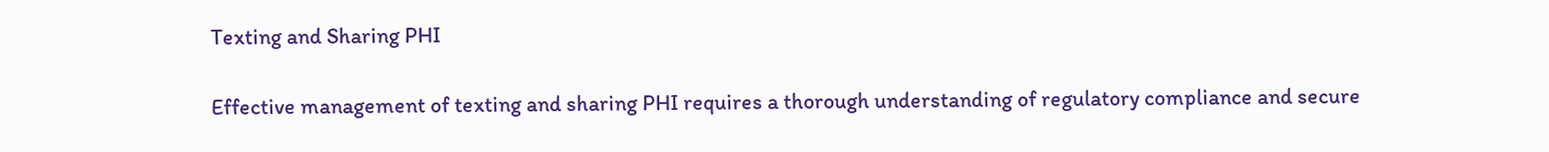Texting and Sharing PHI

Effective management of texting and sharing PHI requires a thorough understanding of regulatory compliance and secure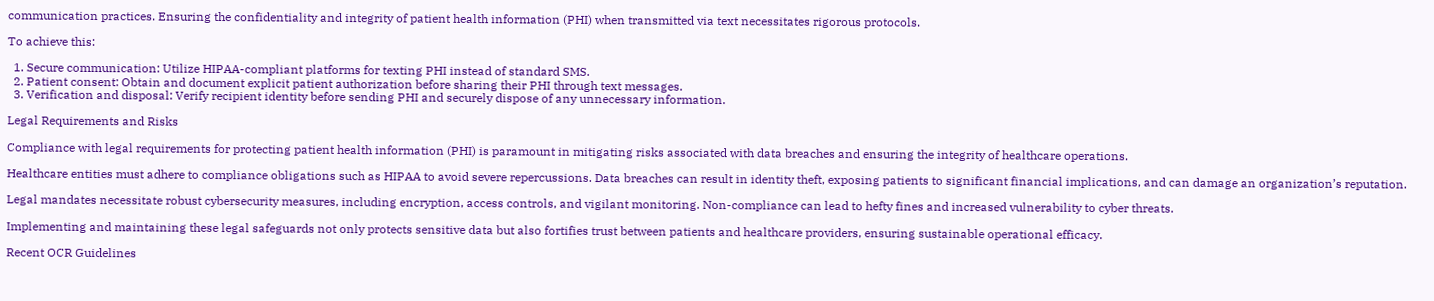communication practices. Ensuring the confidentiality and integrity of patient health information (PHI) when transmitted via text necessitates rigorous protocols.

To achieve this:

  1. Secure communication: Utilize HIPAA-compliant platforms for texting PHI instead of standard SMS.
  2. Patient consent: Obtain and document explicit patient authorization before sharing their PHI through text messages.
  3. Verification and disposal: Verify recipient identity before sending PHI and securely dispose of any unnecessary information.

Legal Requirements and Risks

Compliance with legal requirements for protecting patient health information (PHI) is paramount in mitigating risks associated with data breaches and ensuring the integrity of healthcare operations.

Healthcare entities must adhere to compliance obligations such as HIPAA to avoid severe repercussions. Data breaches can result in identity theft, exposing patients to significant financial implications, and can damage an organization’s reputation.

Legal mandates necessitate robust cybersecurity measures, including encryption, access controls, and vigilant monitoring. Non-compliance can lead to hefty fines and increased vulnerability to cyber threats.

Implementing and maintaining these legal safeguards not only protects sensitive data but also fortifies trust between patients and healthcare providers, ensuring sustainable operational efficacy.

Recent OCR Guidelines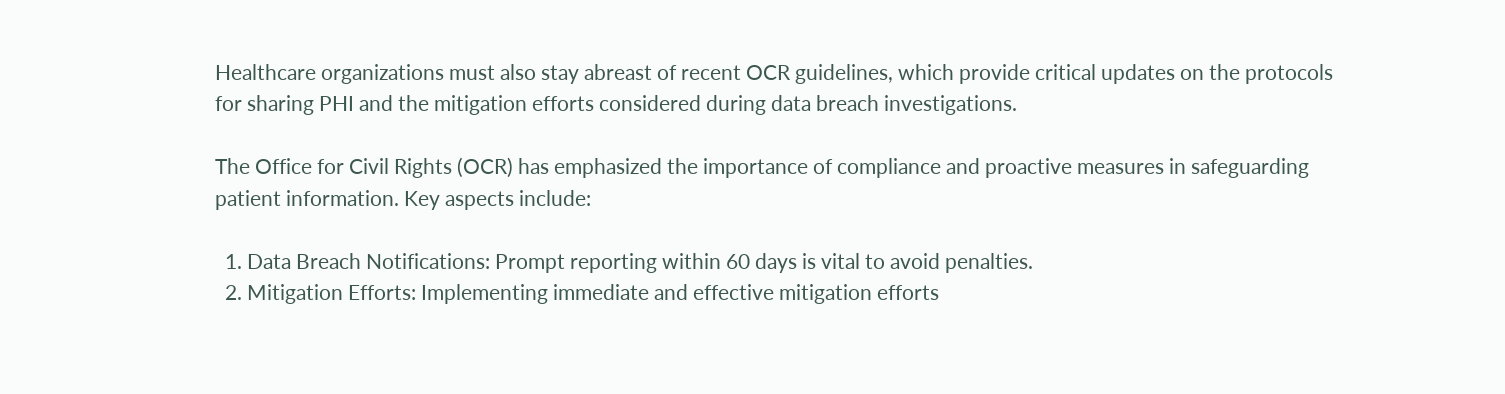Healthcare organizations must also stay abreast of recent OCR guidelines, which provide critical updates on the protocols for sharing PHI and the mitigation efforts considered during data breach investigations.

The Office for Civil Rights (OCR) has emphasized the importance of compliance and proactive measures in safeguarding patient information. Key aspects include:

  1. Data Breach Notifications: Prompt reporting within 60 days is vital to avoid penalties.
  2. Mitigation Efforts: Implementing immediate and effective mitigation efforts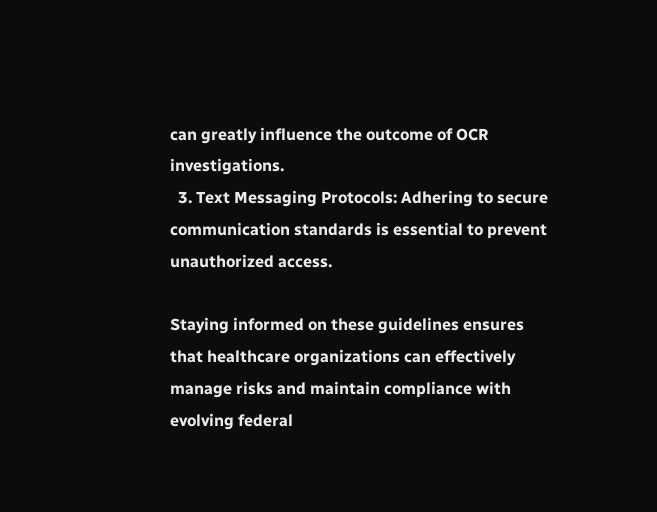can greatly influence the outcome of OCR investigations.
  3. Text Messaging Protocols: Adhering to secure communication standards is essential to prevent unauthorized access.

Staying informed on these guidelines ensures that healthcare organizations can effectively manage risks and maintain compliance with evolving federal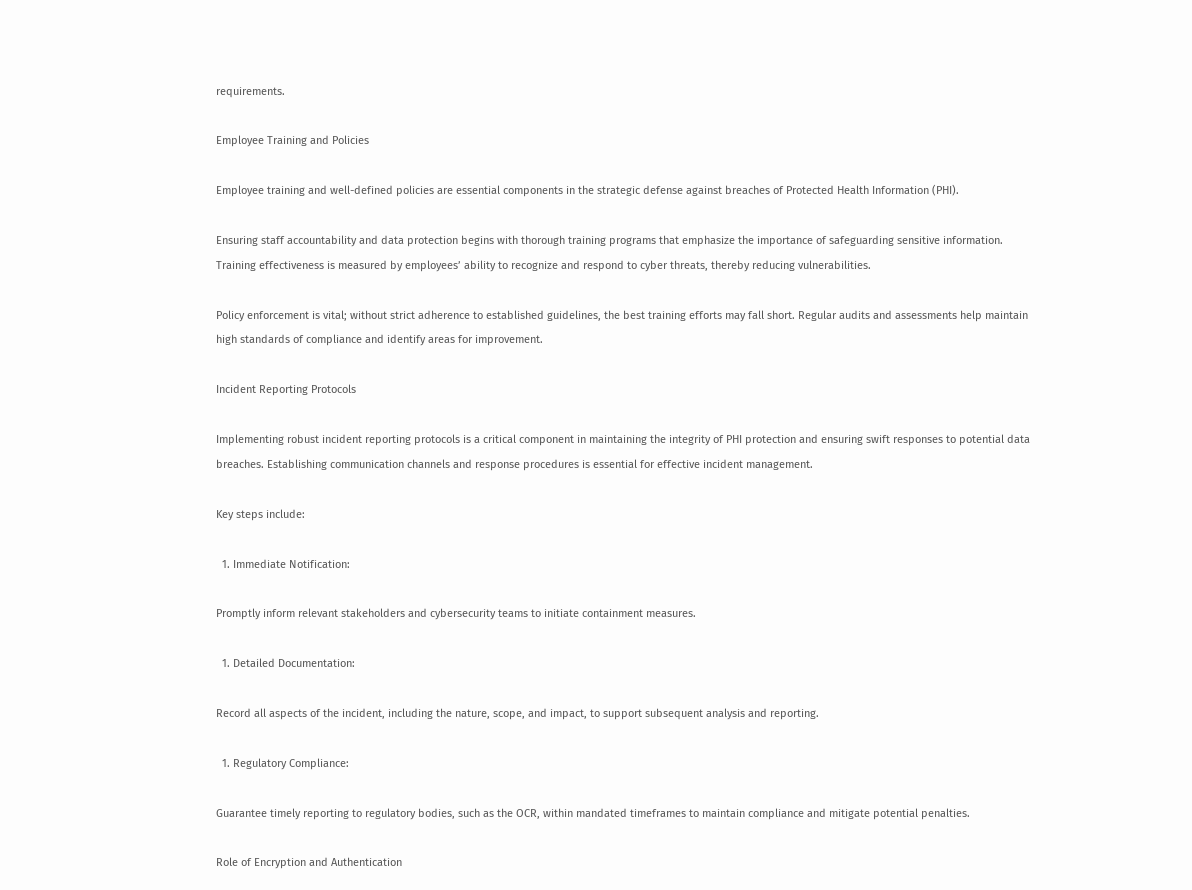requirements.

Employee Training and Policies

Employee training and well-defined policies are essential components in the strategic defense against breaches of Protected Health Information (PHI).

Ensuring staff accountability and data protection begins with thorough training programs that emphasize the importance of safeguarding sensitive information. Training effectiveness is measured by employees’ ability to recognize and respond to cyber threats, thereby reducing vulnerabilities.

Policy enforcement is vital; without strict adherence to established guidelines, the best training efforts may fall short. Regular audits and assessments help maintain high standards of compliance and identify areas for improvement.

Incident Reporting Protocols

Implementing robust incident reporting protocols is a critical component in maintaining the integrity of PHI protection and ensuring swift responses to potential data breaches. Establishing communication channels and response procedures is essential for effective incident management.

Key steps include:

  1. Immediate Notification:

Promptly inform relevant stakeholders and cybersecurity teams to initiate containment measures.

  1. Detailed Documentation:

Record all aspects of the incident, including the nature, scope, and impact, to support subsequent analysis and reporting.

  1. Regulatory Compliance:

Guarantee timely reporting to regulatory bodies, such as the OCR, within mandated timeframes to maintain compliance and mitigate potential penalties.

Role of Encryption and Authentication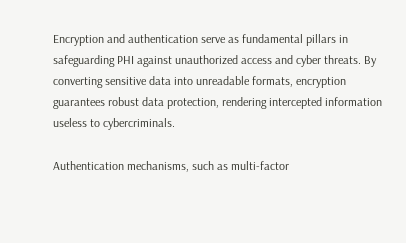Encryption and authentication serve as fundamental pillars in safeguarding PHI against unauthorized access and cyber threats. By converting sensitive data into unreadable formats, encryption guarantees robust data protection, rendering intercepted information useless to cybercriminals.

Authentication mechanisms, such as multi-factor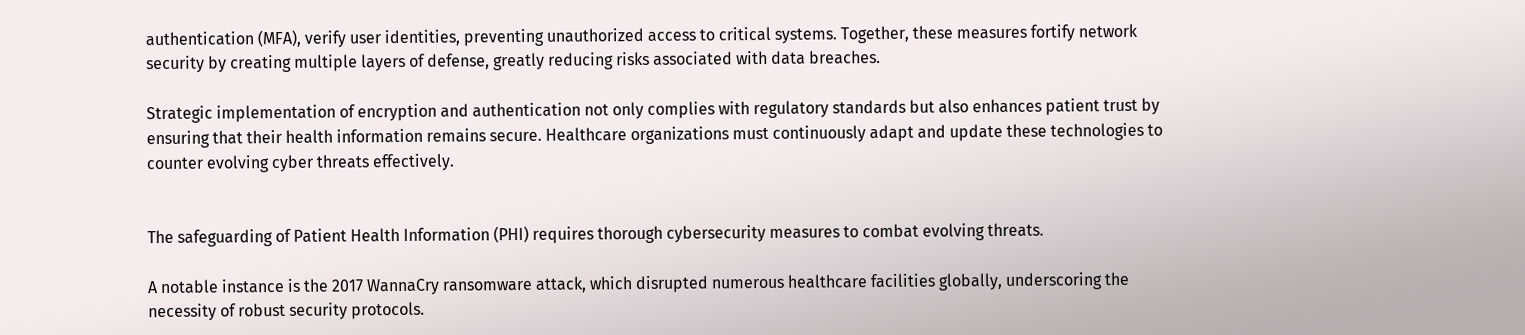authentication (MFA), verify user identities, preventing unauthorized access to critical systems. Together, these measures fortify network security by creating multiple layers of defense, greatly reducing risks associated with data breaches.

Strategic implementation of encryption and authentication not only complies with regulatory standards but also enhances patient trust by ensuring that their health information remains secure. Healthcare organizations must continuously adapt and update these technologies to counter evolving cyber threats effectively.


The safeguarding of Patient Health Information (PHI) requires thorough cybersecurity measures to combat evolving threats.

A notable instance is the 2017 WannaCry ransomware attack, which disrupted numerous healthcare facilities globally, underscoring the necessity of robust security protocols.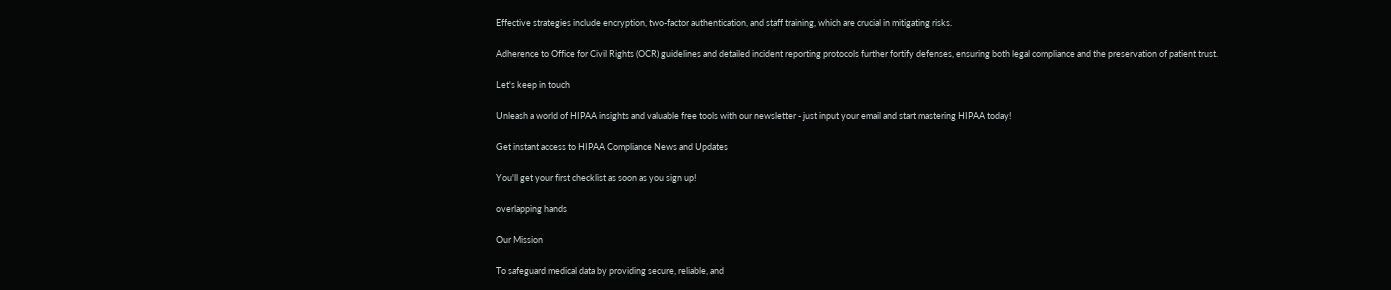Effective strategies include encryption, two-factor authentication, and staff training, which are crucial in mitigating risks.

Adherence to Office for Civil Rights (OCR) guidelines and detailed incident reporting protocols further fortify defenses, ensuring both legal compliance and the preservation of patient trust.

Let's keep in touch

Unleash a world of HIPAA insights and valuable free tools with our newsletter - just input your email and start mastering HIPAA today!

Get instant access to HIPAA Compliance News and Updates

You'll get your first checklist as soon as you sign up!

overlapping hands

Our Mission

To safeguard medical data by providing secure, reliable, and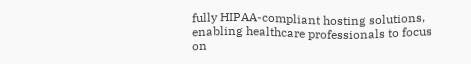fully HIPAA-compliant hosting solutions, enabling healthcare professionals to focus on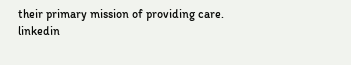their primary mission of providing care.
linkedin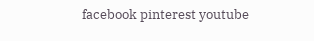facebook pinterest youtube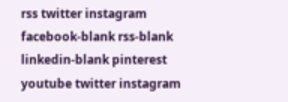rss twitter instagram facebook-blank rss-blank linkedin-blank pinterest youtube twitter instagram